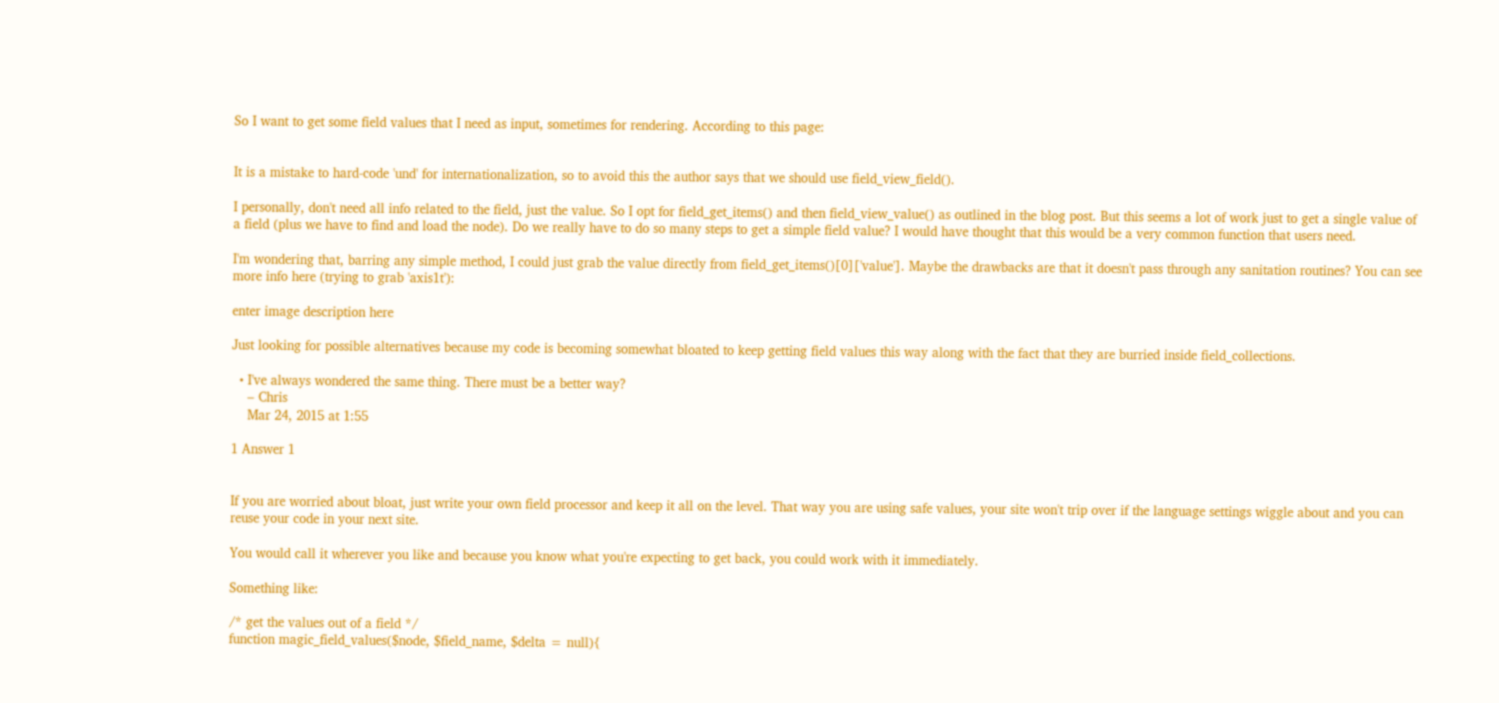So I want to get some field values that I need as input, sometimes for rendering. According to this page:


It is a mistake to hard-code 'und' for internationalization, so to avoid this the author says that we should use field_view_field().

I personally, don't need all info related to the field, just the value. So I opt for field_get_items() and then field_view_value() as outlined in the blog post. But this seems a lot of work just to get a single value of a field (plus we have to find and load the node). Do we really have to do so many steps to get a simple field value? I would have thought that this would be a very common function that users need.

I'm wondering that, barring any simple method, I could just grab the value directly from field_get_items()[0]['value']. Maybe the drawbacks are that it doesn't pass through any sanitation routines? You can see more info here (trying to grab 'axis1t'):

enter image description here

Just looking for possible alternatives because my code is becoming somewhat bloated to keep getting field values this way along with the fact that they are burried inside field_collections.

  • I've always wondered the same thing. There must be a better way?
    – Chris
    Mar 24, 2015 at 1:55

1 Answer 1


If you are worried about bloat, just write your own field processor and keep it all on the level. That way you are using safe values, your site won't trip over if the language settings wiggle about and you can reuse your code in your next site.

You would call it wherever you like and because you know what you're expecting to get back, you could work with it immediately.

Something like:

/* get the values out of a field */
function magic_field_values($node, $field_name, $delta = null){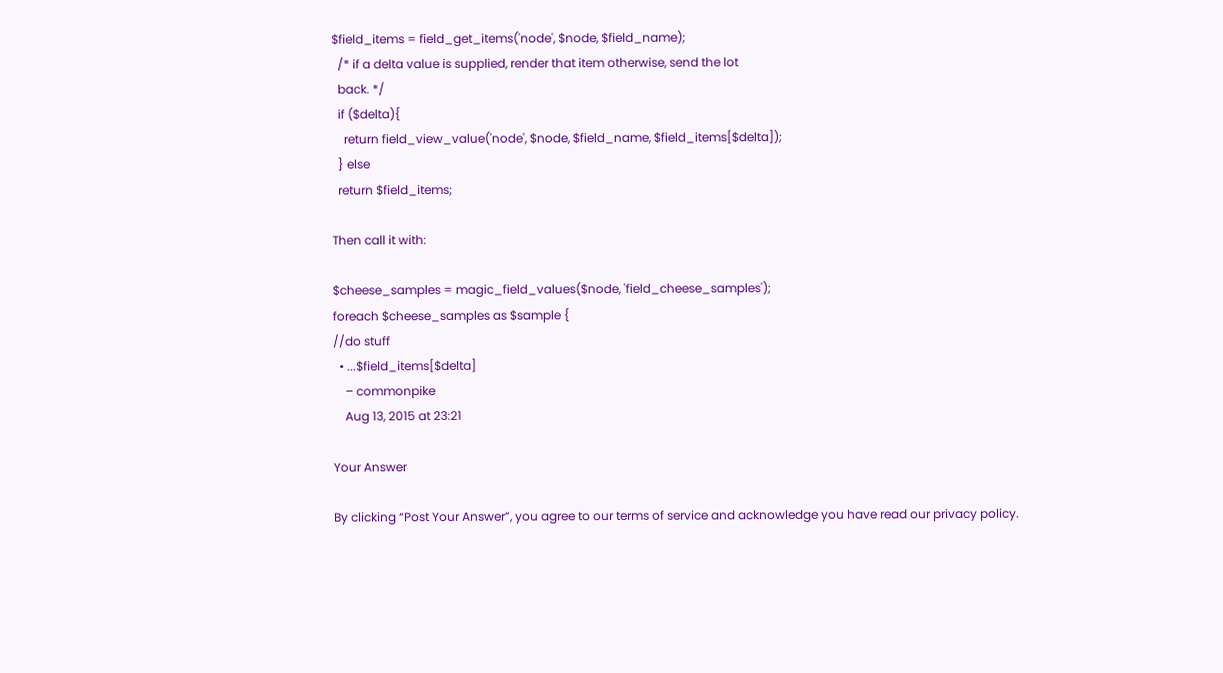$field_items = field_get_items('node', $node, $field_name);
  /* if a delta value is supplied, render that item otherwise, send the lot
  back. */
  if ($delta){
    return field_view_value('node', $node, $field_name, $field_items[$delta]);
  } else
  return $field_items;

Then call it with:

$cheese_samples = magic_field_values($node, 'field_cheese_samples');
foreach $cheese_samples as $sample {
//do stuff
  • ...$field_items[$delta]
    – commonpike
    Aug 13, 2015 at 23:21

Your Answer

By clicking “Post Your Answer”, you agree to our terms of service and acknowledge you have read our privacy policy.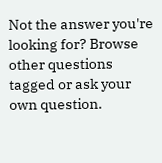Not the answer you're looking for? Browse other questions tagged or ask your own question.